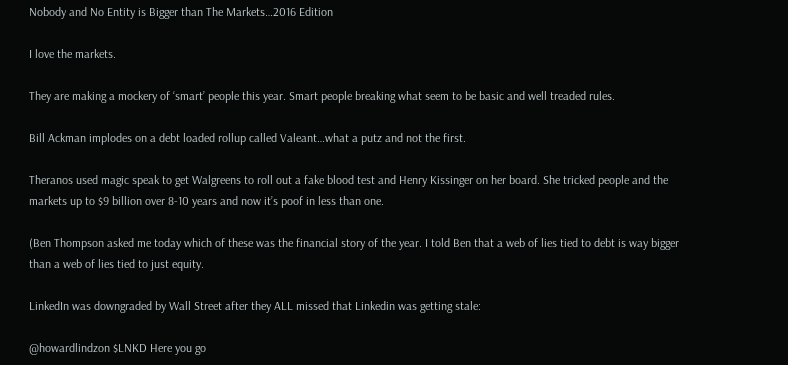Nobody and No Entity is Bigger than The Markets…2016 Edition

I love the markets.

They are making a mockery of ‘smart’ people this year. Smart people breaking what seem to be basic and well treaded rules.

Bill Ackman implodes on a debt loaded rollup called Valeant…what a putz and not the first.

Theranos used magic speak to get Walgreens to roll out a fake blood test and Henry Kissinger on her board. She tricked people and the markets up to $9 billion over 8-10 years and now it’s poof in less than one.

(Ben Thompson asked me today which of these was the financial story of the year. I told Ben that a web of lies tied to debt is way bigger than a web of lies tied to just equity.

LinkedIn was downgraded by Wall Street after they ALL missed that Linkedin was getting stale:

@howardlindzon $LNKD Here you go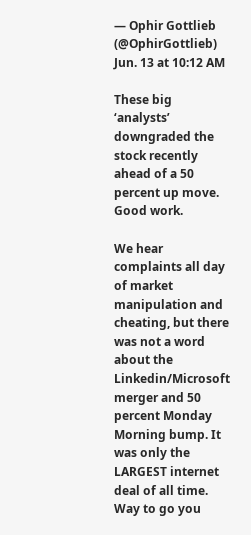— Ophir Gottlieb (@OphirGottlieb) Jun. 13 at 10:12 AM

These big ‘analysts’ downgraded the stock recently ahead of a 50 percent up move. Good work.

We hear complaints all day of market manipulation and cheating, but there was not a word about the Linkedin/Microsoft merger and 50 percent Monday Morning bump. It was only the LARGEST internet deal of all time. Way to go you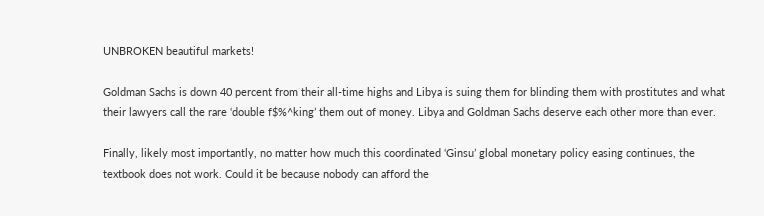UNBROKEN beautiful markets!

Goldman Sachs is down 40 percent from their all-time highs and Libya is suing them for blinding them with prostitutes and what their lawyers call the rare ‘double f$%^king’ them out of money. Libya and Goldman Sachs deserve each other more than ever.

Finally, likely most importantly, no matter how much this coordinated ‘Ginsu’ global monetary policy easing continues, the textbook does not work. Could it be because nobody can afford the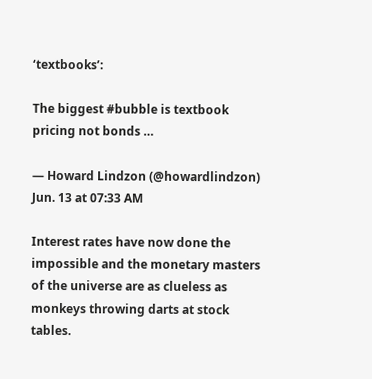‘textbooks’:

The biggest #bubble is textbook pricing not bonds …

— Howard Lindzon (@howardlindzon) Jun. 13 at 07:33 AM

Interest rates have now done the impossible and the monetary masters of the universe are as clueless as monkeys throwing darts at stock tables.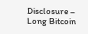Disclosure – Long Bitcoin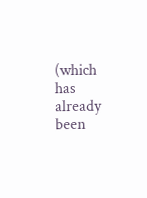(which has already been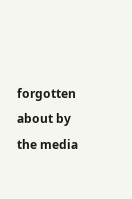forgotten about by the media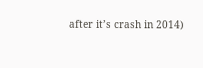after it’s crash in 2014)